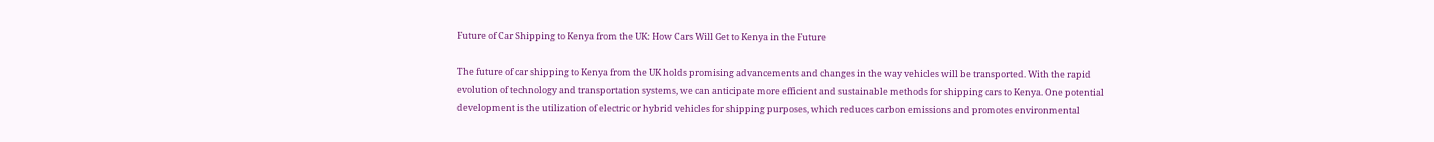Future of Car Shipping to Kenya from the UK: How Cars Will Get to Kenya in the Future

The future of car shipping to Kenya from the UK holds promising advancements and changes in the way vehicles will be transported. With the rapid evolution of technology and transportation systems, we can anticipate more efficient and sustainable methods for shipping cars to Kenya. One potential development is the utilization of electric or hybrid vehicles for shipping purposes, which reduces carbon emissions and promotes environmental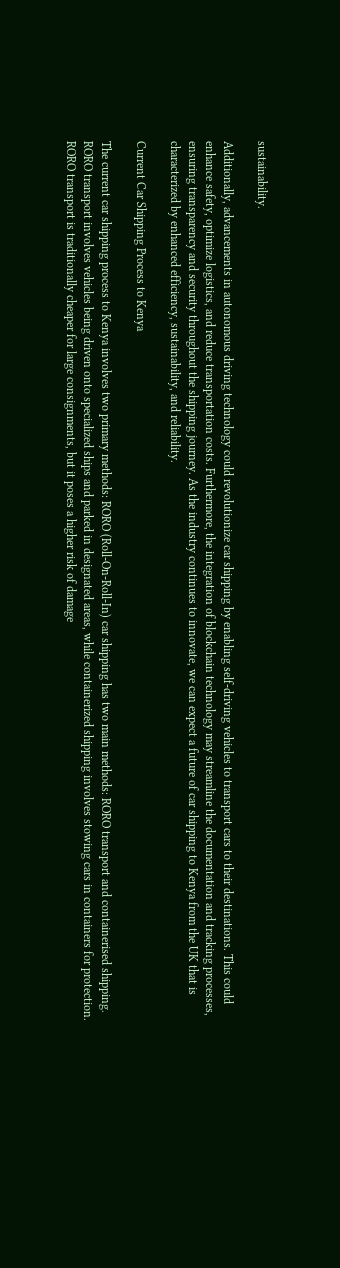sustainability.

Additionally, advancements in autonomous driving technology could revolutionize car shipping by enabling self-driving vehicles to transport cars to their destinations. This could enhance safety, optimize logistics, and reduce transportation costs. Furthermore, the integration of blockchain technology may streamline the documentation and tracking processes, ensuring transparency and security throughout the shipping journey. As the industry continues to innovate, we can expect a future of car shipping to Kenya from the UK that is characterized by enhanced efficiency, sustainability, and reliability.

Current Car Shipping Process to Kenya

The current car shipping process to Kenya involves two primary methods: RORO (Roll-On-Roll-In) car shipping has two main methods: RORO transport and containerised shipping. RORO transport involves vehicles being driven onto specialized ships and parked in designated areas, while containerized shipping involves stowing cars in containers for protection. RORO transport is traditionally cheaper for large consignments, but it poses a higher risk of damage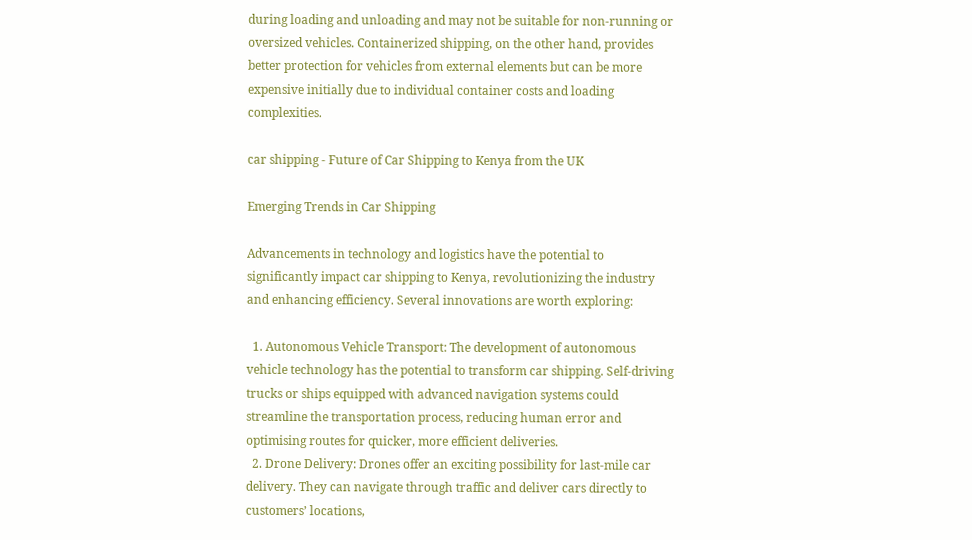during loading and unloading and may not be suitable for non-running or oversized vehicles. Containerized shipping, on the other hand, provides better protection for vehicles from external elements but can be more expensive initially due to individual container costs and loading complexities.

car shipping - Future of Car Shipping to Kenya from the UK

Emerging Trends in Car Shipping

Advancements in technology and logistics have the potential to significantly impact car shipping to Kenya, revolutionizing the industry and enhancing efficiency. Several innovations are worth exploring:

  1. Autonomous Vehicle Transport: The development of autonomous vehicle technology has the potential to transform car shipping. Self-driving trucks or ships equipped with advanced navigation systems could streamline the transportation process, reducing human error and optimising routes for quicker, more efficient deliveries.
  2. Drone Delivery: Drones offer an exciting possibility for last-mile car delivery. They can navigate through traffic and deliver cars directly to customers’ locations,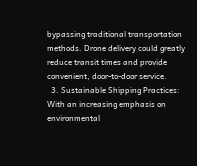bypassing traditional transportation methods. Drone delivery could greatly reduce transit times and provide convenient, door-to-door service.
  3. Sustainable Shipping Practices: With an increasing emphasis on environmental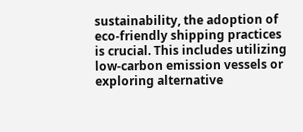sustainability, the adoption of eco-friendly shipping practices is crucial. This includes utilizing low-carbon emission vessels or exploring alternative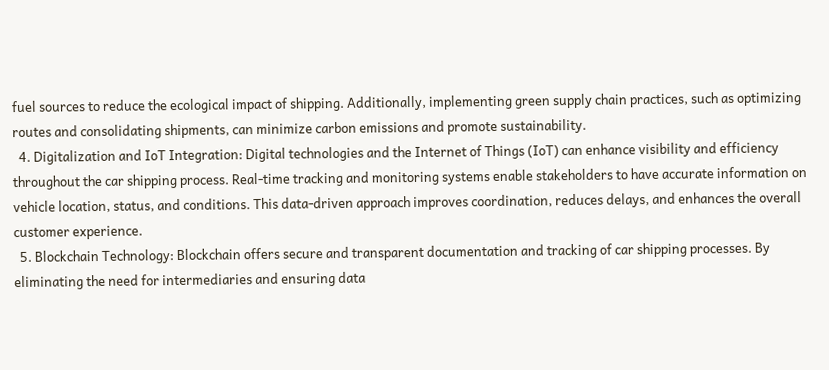fuel sources to reduce the ecological impact of shipping. Additionally, implementing green supply chain practices, such as optimizing routes and consolidating shipments, can minimize carbon emissions and promote sustainability.
  4. Digitalization and IoT Integration: Digital technologies and the Internet of Things (IoT) can enhance visibility and efficiency throughout the car shipping process. Real-time tracking and monitoring systems enable stakeholders to have accurate information on vehicle location, status, and conditions. This data-driven approach improves coordination, reduces delays, and enhances the overall customer experience.
  5. Blockchain Technology: Blockchain offers secure and transparent documentation and tracking of car shipping processes. By eliminating the need for intermediaries and ensuring data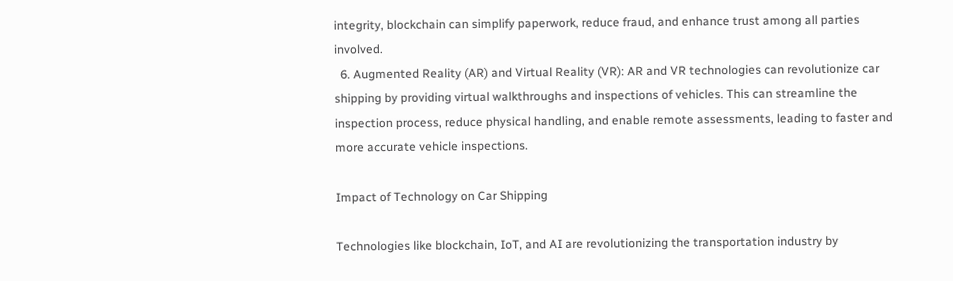integrity, blockchain can simplify paperwork, reduce fraud, and enhance trust among all parties involved.
  6. Augmented Reality (AR) and Virtual Reality (VR): AR and VR technologies can revolutionize car shipping by providing virtual walkthroughs and inspections of vehicles. This can streamline the inspection process, reduce physical handling, and enable remote assessments, leading to faster and more accurate vehicle inspections.

Impact of Technology on Car Shipping

Technologies like blockchain, IoT, and AI are revolutionizing the transportation industry by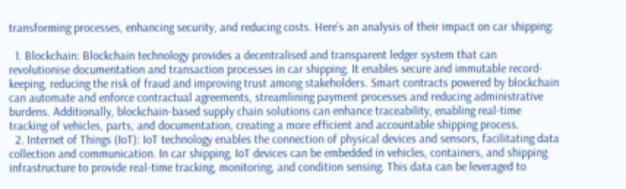transforming processes, enhancing security, and reducing costs. Here’s an analysis of their impact on car shipping:

  1. Blockchain: Blockchain technology provides a decentralised and transparent ledger system that can revolutionise documentation and transaction processes in car shipping. It enables secure and immutable record-keeping, reducing the risk of fraud and improving trust among stakeholders. Smart contracts powered by blockchain can automate and enforce contractual agreements, streamlining payment processes and reducing administrative burdens. Additionally, blockchain-based supply chain solutions can enhance traceability, enabling real-time tracking of vehicles, parts, and documentation, creating a more efficient and accountable shipping process.
  2. Internet of Things (IoT): IoT technology enables the connection of physical devices and sensors, facilitating data collection and communication. In car shipping, IoT devices can be embedded in vehicles, containers, and shipping infrastructure to provide real-time tracking, monitoring, and condition sensing. This data can be leveraged to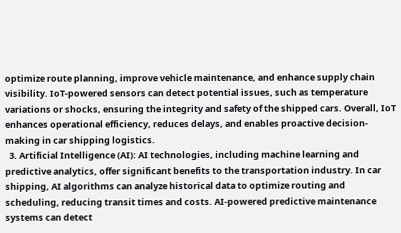optimize route planning, improve vehicle maintenance, and enhance supply chain visibility. IoT-powered sensors can detect potential issues, such as temperature variations or shocks, ensuring the integrity and safety of the shipped cars. Overall, IoT enhances operational efficiency, reduces delays, and enables proactive decision-making in car shipping logistics.
  3. Artificial Intelligence (AI): AI technologies, including machine learning and predictive analytics, offer significant benefits to the transportation industry. In car shipping, AI algorithms can analyze historical data to optimize routing and scheduling, reducing transit times and costs. AI-powered predictive maintenance systems can detect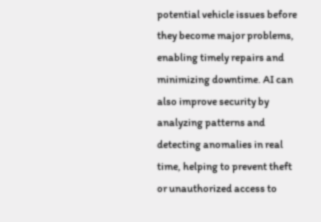potential vehicle issues before they become major problems, enabling timely repairs and minimizing downtime. AI can also improve security by analyzing patterns and detecting anomalies in real time, helping to prevent theft or unauthorized access to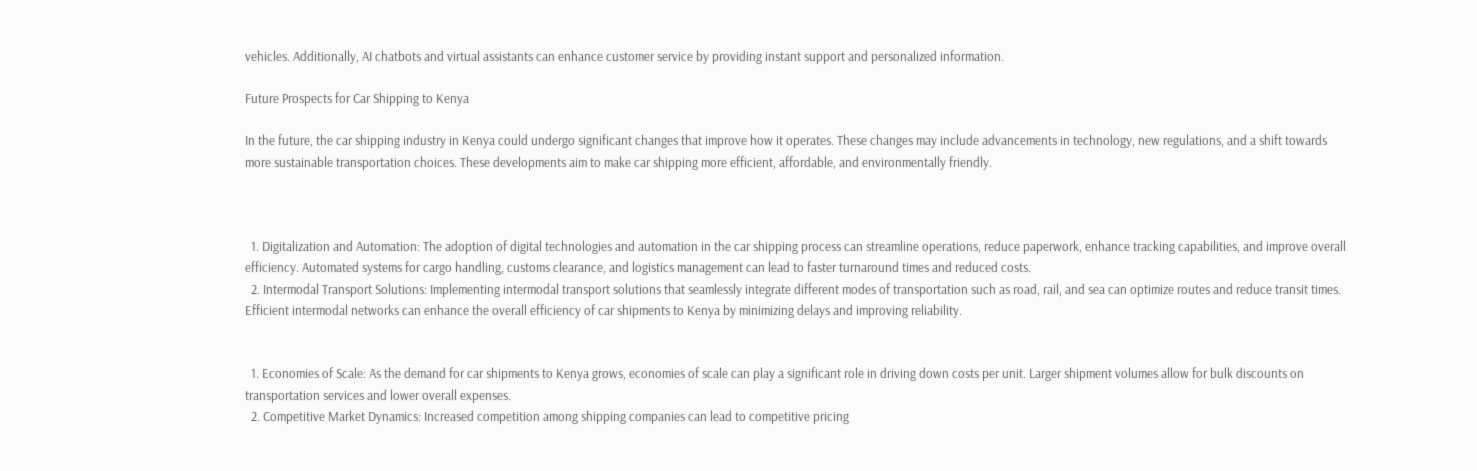vehicles. Additionally, AI chatbots and virtual assistants can enhance customer service by providing instant support and personalized information.

Future Prospects for Car Shipping to Kenya

In the future, the car shipping industry in Kenya could undergo significant changes that improve how it operates. These changes may include advancements in technology, new regulations, and a shift towards more sustainable transportation choices. These developments aim to make car shipping more efficient, affordable, and environmentally friendly.



  1. Digitalization and Automation: The adoption of digital technologies and automation in the car shipping process can streamline operations, reduce paperwork, enhance tracking capabilities, and improve overall efficiency. Automated systems for cargo handling, customs clearance, and logistics management can lead to faster turnaround times and reduced costs.
  2. Intermodal Transport Solutions: Implementing intermodal transport solutions that seamlessly integrate different modes of transportation such as road, rail, and sea can optimize routes and reduce transit times. Efficient intermodal networks can enhance the overall efficiency of car shipments to Kenya by minimizing delays and improving reliability.


  1. Economies of Scale: As the demand for car shipments to Kenya grows, economies of scale can play a significant role in driving down costs per unit. Larger shipment volumes allow for bulk discounts on transportation services and lower overall expenses.
  2. Competitive Market Dynamics: Increased competition among shipping companies can lead to competitive pricing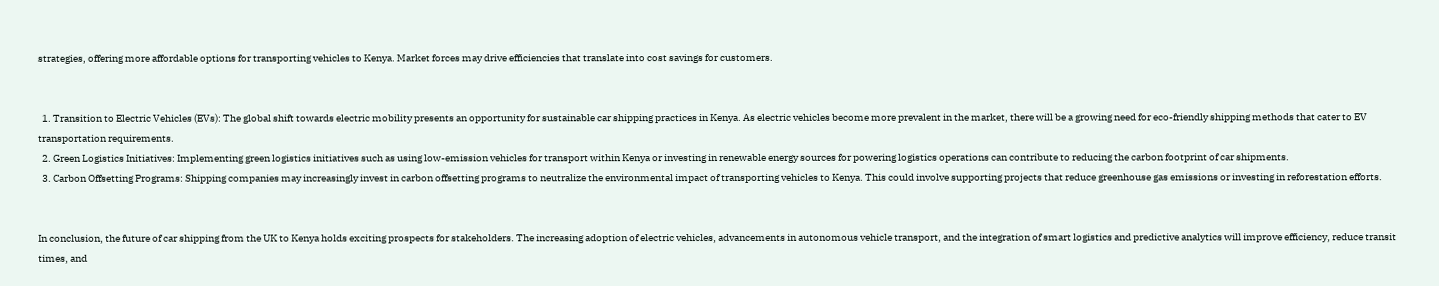strategies, offering more affordable options for transporting vehicles to Kenya. Market forces may drive efficiencies that translate into cost savings for customers.


  1. Transition to Electric Vehicles (EVs): The global shift towards electric mobility presents an opportunity for sustainable car shipping practices in Kenya. As electric vehicles become more prevalent in the market, there will be a growing need for eco-friendly shipping methods that cater to EV transportation requirements.
  2. Green Logistics Initiatives: Implementing green logistics initiatives such as using low-emission vehicles for transport within Kenya or investing in renewable energy sources for powering logistics operations can contribute to reducing the carbon footprint of car shipments.
  3. Carbon Offsetting Programs: Shipping companies may increasingly invest in carbon offsetting programs to neutralize the environmental impact of transporting vehicles to Kenya. This could involve supporting projects that reduce greenhouse gas emissions or investing in reforestation efforts.


In conclusion, the future of car shipping from the UK to Kenya holds exciting prospects for stakeholders. The increasing adoption of electric vehicles, advancements in autonomous vehicle transport, and the integration of smart logistics and predictive analytics will improve efficiency, reduce transit times, and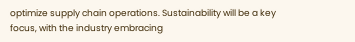optimize supply chain operations. Sustainability will be a key focus, with the industry embracing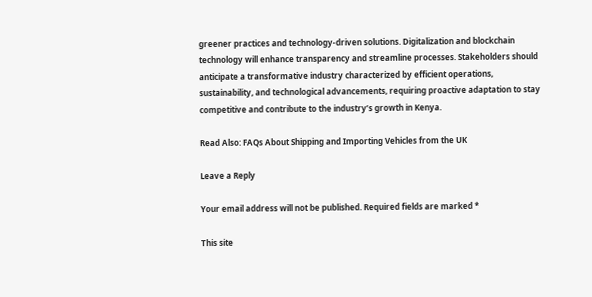greener practices and technology-driven solutions. Digitalization and blockchain technology will enhance transparency and streamline processes. Stakeholders should anticipate a transformative industry characterized by efficient operations, sustainability, and technological advancements, requiring proactive adaptation to stay competitive and contribute to the industry’s growth in Kenya.

Read Also: FAQs About Shipping and Importing Vehicles from the UK

Leave a Reply

Your email address will not be published. Required fields are marked *

This site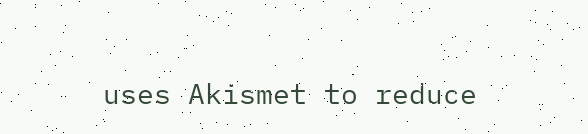uses Akismet to reduce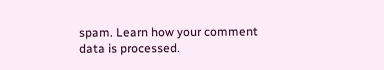spam. Learn how your comment data is processed.